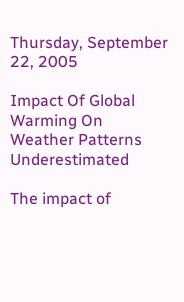Thursday, September 22, 2005

Impact Of Global Warming On Weather Patterns Underestimated

The impact of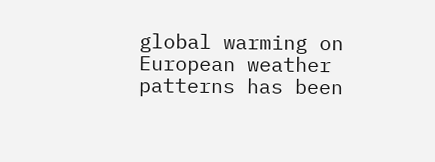global warming on European weather patterns has been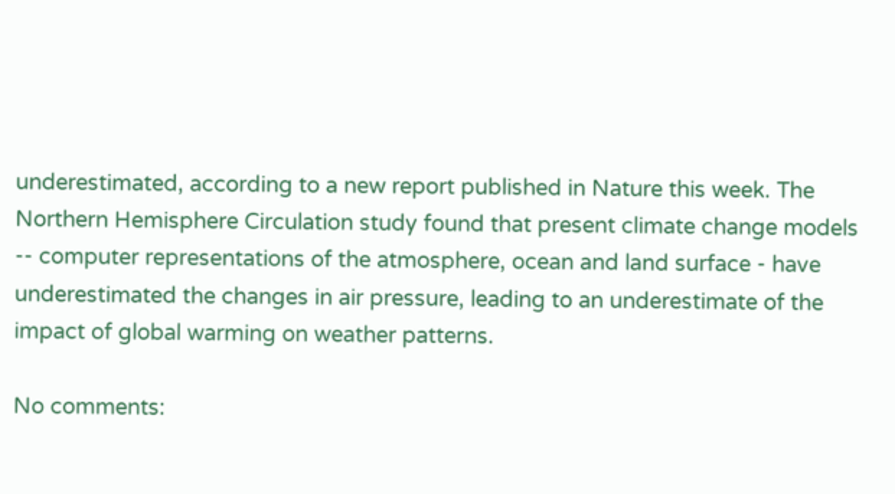underestimated, according to a new report published in Nature this week. The
Northern Hemisphere Circulation study found that present climate change models
-- computer representations of the atmosphere, ocean and land surface - have
underestimated the changes in air pressure, leading to an underestimate of the
impact of global warming on weather patterns.

No comments: